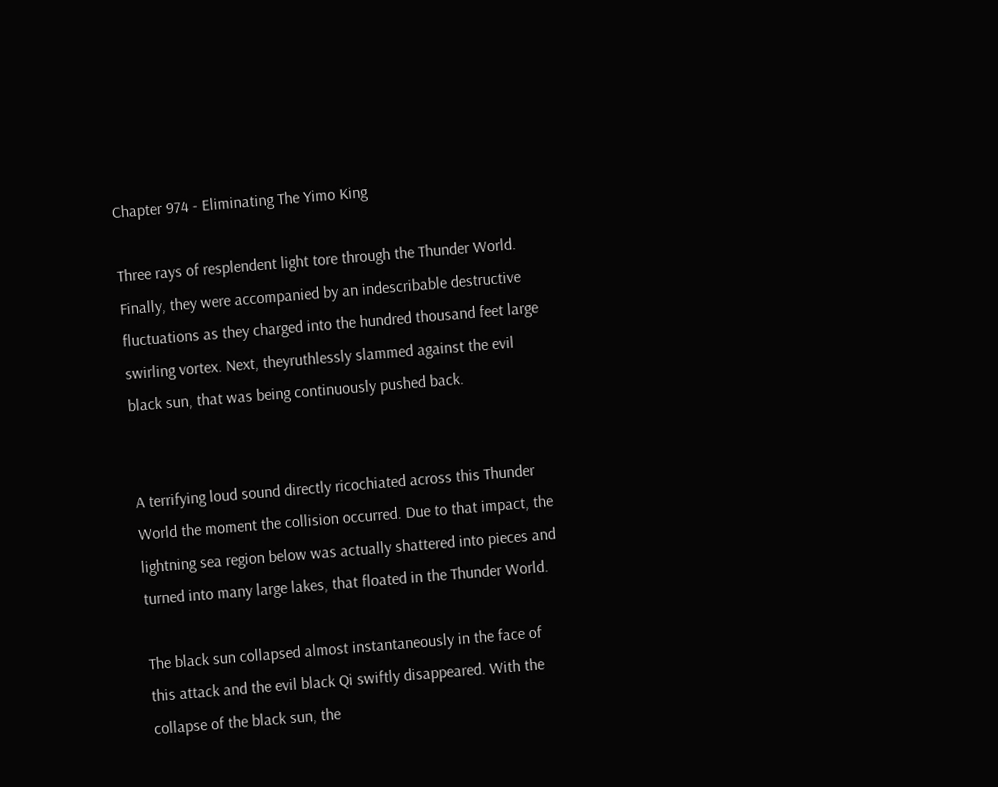Chapter 974 - Eliminating The Yimo King

Three rays of resplendent light tore through the Thunder World. Finally, they were accompanied by an indescribable destructive fluctuations as they charged into the hundred thousand feet large swirling vortex. Next, theyruthlessly slammed against the evil black sun, that was being continuously pushed back.


A terrifying loud sound directly ricochiated across this Thunder World the moment the collision occurred. Due to that impact, the lightning sea region below was actually shattered into pieces and turned into many large lakes, that floated in the Thunder World.

The black sun collapsed almost instantaneously in the face of this attack and the evil black Qi swiftly disappeared. With the collapse of the black sun, the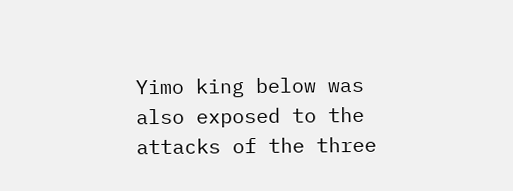Yimo king below was also exposed to the attacks of the three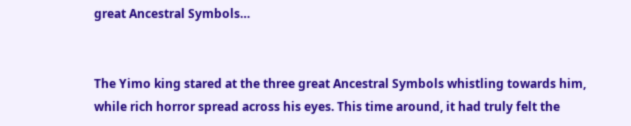great Ancestral Symbols…


The Yimo king stared at the three great Ancestral Symbols whistling towards him, while rich horror spread across his eyes. This time around, it had truly felt the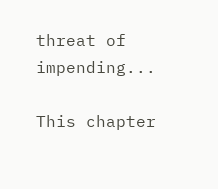threat of impending...

This chapter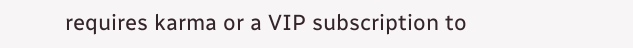requires karma or a VIP subscription to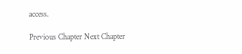access.

Previous Chapter Next Chapter